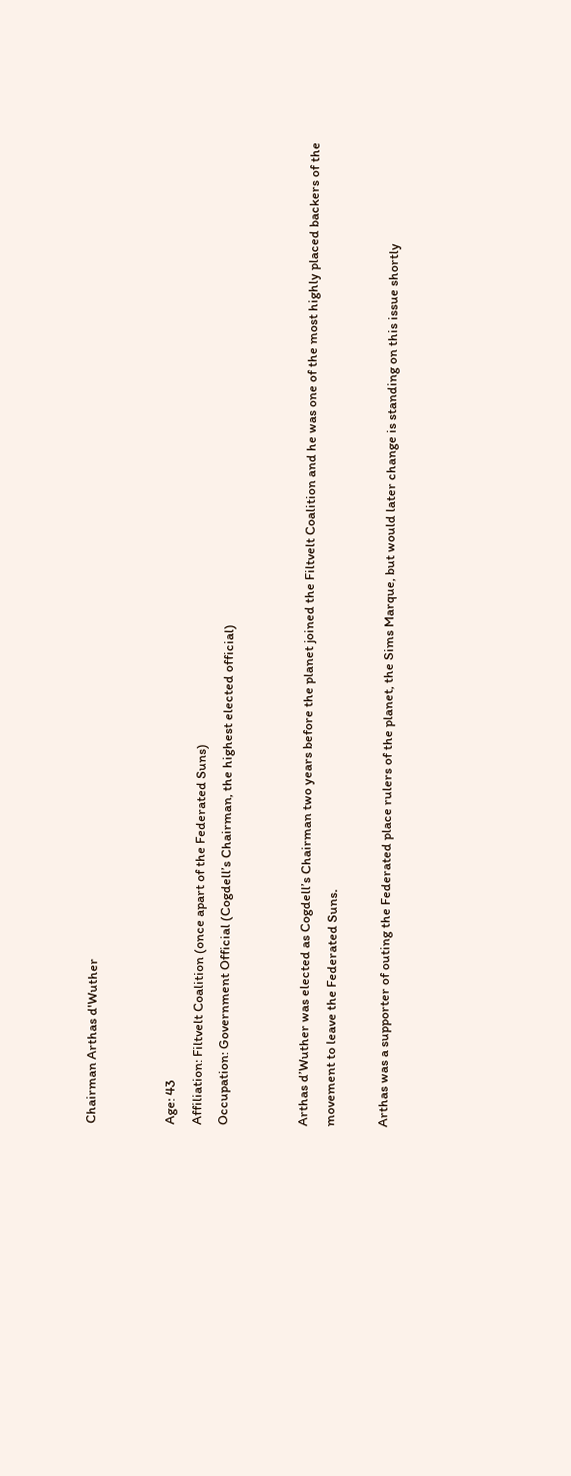Chairman Arthas d'Wuther


Age: 43
Affiliation: Filtvelt Coalition (once apart of the Federated Suns)
Occupation: Government Official (Cogdell’s Chairman, the highest elected official)


Arthas d’Wuther was elected as Cogdell’s Chairman two years before the planet joined the Filtvelt Coalition and he was one of the most highly placed backers of the movement to leave the Federated Suns.

Arthas was a supporter of outing the Federated place rulers of the planet, the Sims Marque, but would later change is standing on this issue shortly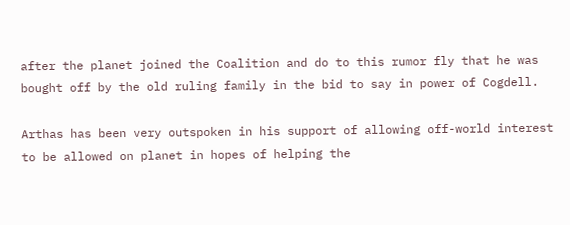after the planet joined the Coalition and do to this rumor fly that he was bought off by the old ruling family in the bid to say in power of Cogdell.

Arthas has been very outspoken in his support of allowing off-world interest to be allowed on planet in hopes of helping the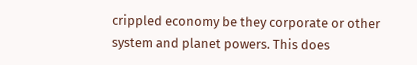crippled economy be they corporate or other system and planet powers. This does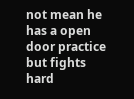not mean he has a open door practice but fights hard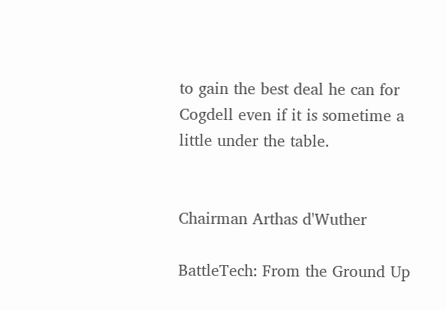to gain the best deal he can for Cogdell even if it is sometime a little under the table.


Chairman Arthas d'Wuther

BattleTech: From the Ground Up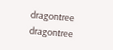dragontree dragontree